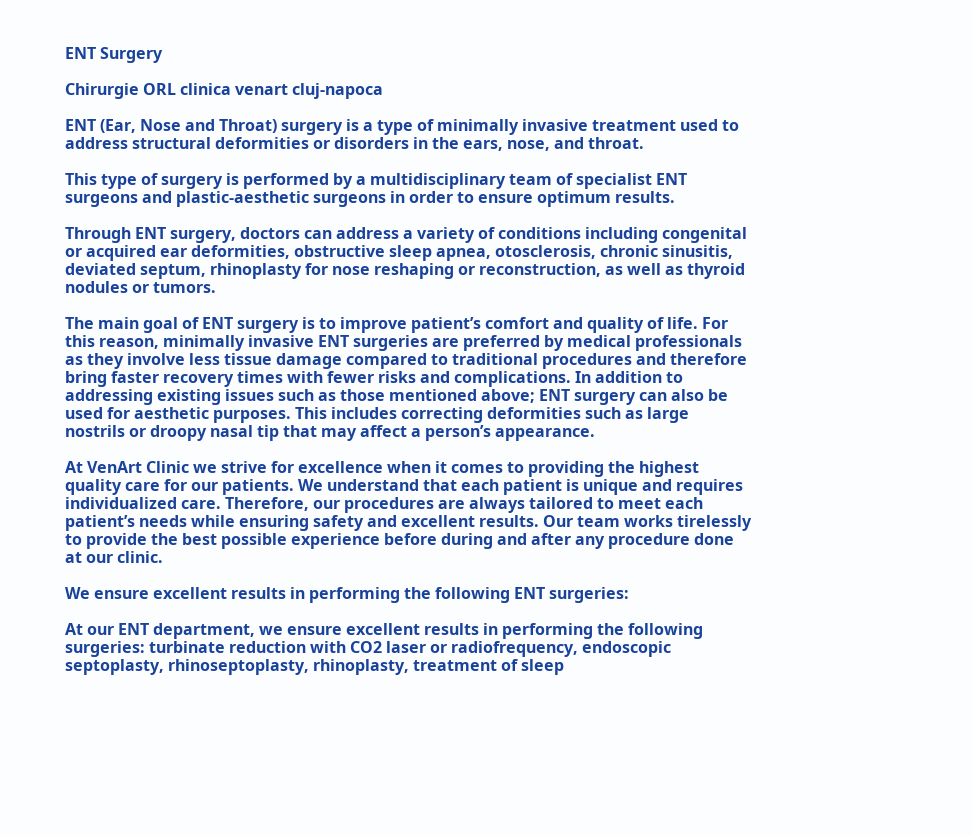ENT Surgery

Chirurgie ORL clinica venart cluj-napoca

ENT (Ear, Nose and Throat) surgery is a type of minimally invasive treatment used to address structural deformities or disorders in the ears, nose, and throat.

This type of surgery is performed by a multidisciplinary team of specialist ENT surgeons and plastic-aesthetic surgeons in order to ensure optimum results.

Through ENT surgery, doctors can address a variety of conditions including congenital or acquired ear deformities, obstructive sleep apnea, otosclerosis, chronic sinusitis, deviated septum, rhinoplasty for nose reshaping or reconstruction, as well as thyroid nodules or tumors.

The main goal of ENT surgery is to improve patient’s comfort and quality of life. For this reason, minimally invasive ENT surgeries are preferred by medical professionals as they involve less tissue damage compared to traditional procedures and therefore bring faster recovery times with fewer risks and complications. In addition to addressing existing issues such as those mentioned above; ENT surgery can also be used for aesthetic purposes. This includes correcting deformities such as large nostrils or droopy nasal tip that may affect a person’s appearance.

At VenArt Clinic we strive for excellence when it comes to providing the highest quality care for our patients. We understand that each patient is unique and requires individualized care. Therefore, our procedures are always tailored to meet each patient’s needs while ensuring safety and excellent results. Our team works tirelessly to provide the best possible experience before during and after any procedure done at our clinic.

We ensure excellent results in performing the following ENT surgeries:

At our ENT department, we ensure excellent results in performing the following surgeries: turbinate reduction with CO2 laser or radiofrequency, endoscopic septoplasty, rhinoseptoplasty, rhinoplasty, treatment of sleep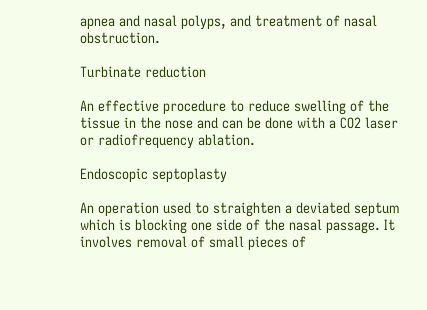apnea and nasal polyps, and treatment of nasal obstruction.

Turbinate reduction

An effective procedure to reduce swelling of the tissue in the nose and can be done with a CO2 laser or radiofrequency ablation.

Endoscopic septoplasty

An operation used to straighten a deviated septum which is blocking one side of the nasal passage. It involves removal of small pieces of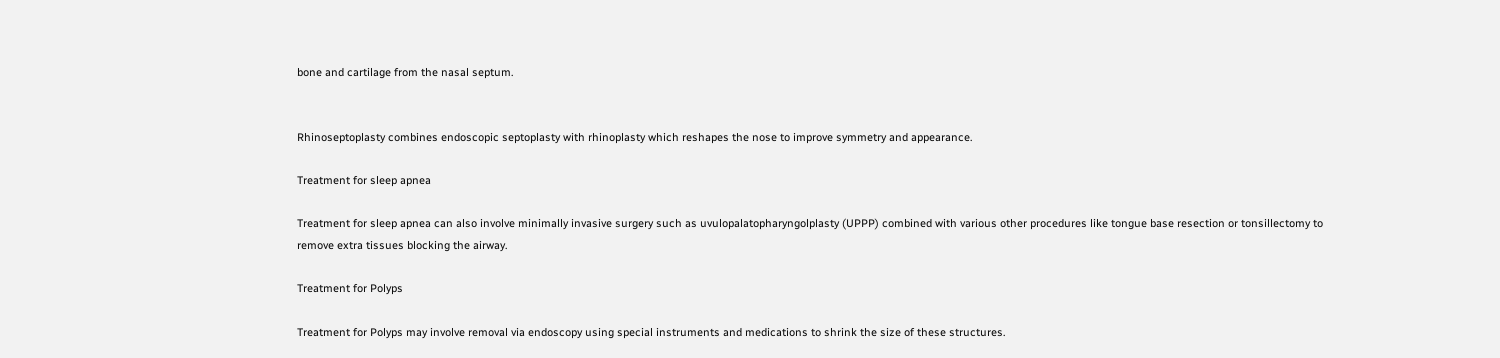bone and cartilage from the nasal septum.


Rhinoseptoplasty combines endoscopic septoplasty with rhinoplasty which reshapes the nose to improve symmetry and appearance.

Treatment for sleep apnea

Treatment for sleep apnea can also involve minimally invasive surgery such as uvulopalatopharyngolplasty (UPPP) combined with various other procedures like tongue base resection or tonsillectomy to remove extra tissues blocking the airway.

Treatment for Polyps

Treatment for Polyps may involve removal via endoscopy using special instruments and medications to shrink the size of these structures.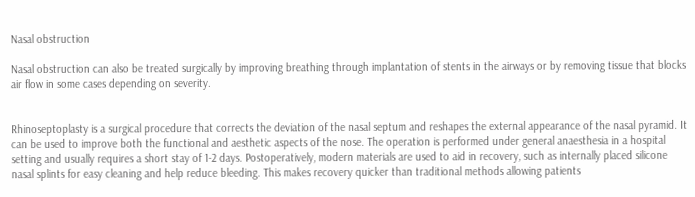Nasal obstruction

Nasal obstruction can also be treated surgically by improving breathing through implantation of stents in the airways or by removing tissue that blocks air flow in some cases depending on severity.


Rhinoseptoplasty is a surgical procedure that corrects the deviation of the nasal septum and reshapes the external appearance of the nasal pyramid. It can be used to improve both the functional and aesthetic aspects of the nose. The operation is performed under general anaesthesia in a hospital setting and usually requires a short stay of 1-2 days. Postoperatively, modern materials are used to aid in recovery, such as internally placed silicone nasal splints for easy cleaning and help reduce bleeding. This makes recovery quicker than traditional methods allowing patients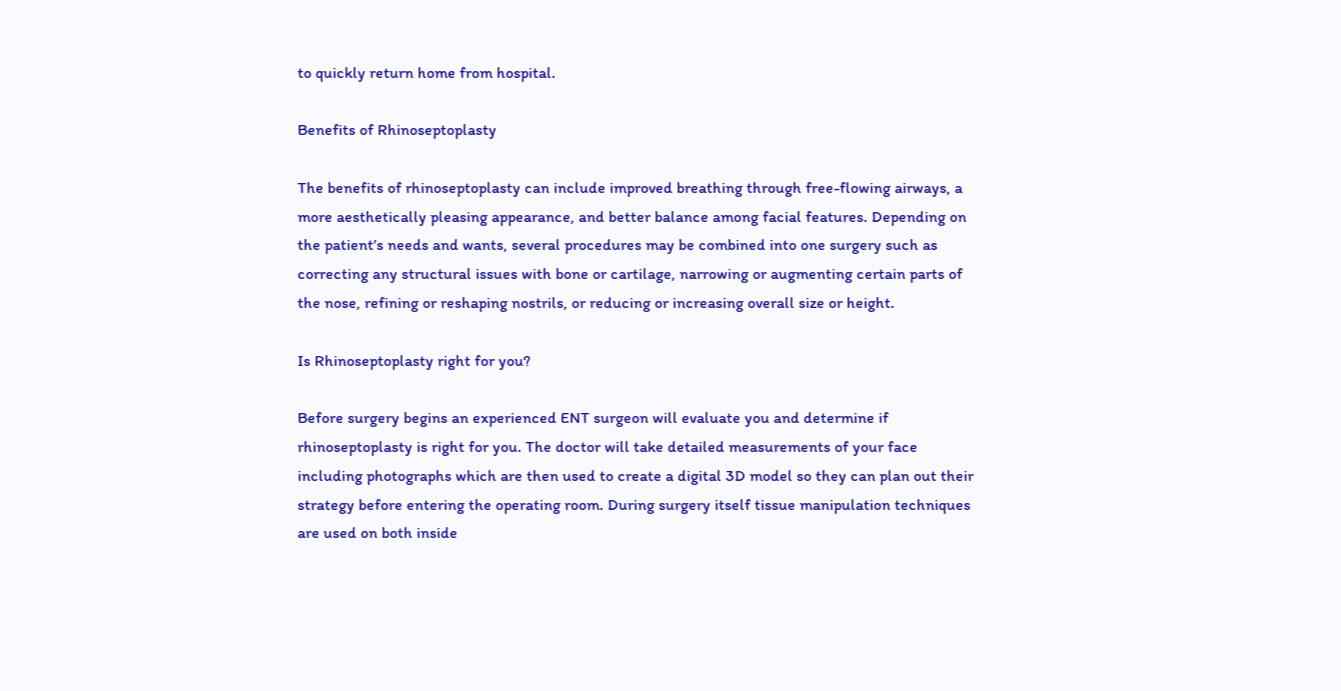to quickly return home from hospital.

Benefits of Rhinoseptoplasty

The benefits of rhinoseptoplasty can include improved breathing through free-flowing airways, a more aesthetically pleasing appearance, and better balance among facial features. Depending on the patient’s needs and wants, several procedures may be combined into one surgery such as correcting any structural issues with bone or cartilage, narrowing or augmenting certain parts of the nose, refining or reshaping nostrils, or reducing or increasing overall size or height.

Is Rhinoseptoplasty right for you?

Before surgery begins an experienced ENT surgeon will evaluate you and determine if rhinoseptoplasty is right for you. The doctor will take detailed measurements of your face including photographs which are then used to create a digital 3D model so they can plan out their strategy before entering the operating room. During surgery itself tissue manipulation techniques are used on both inside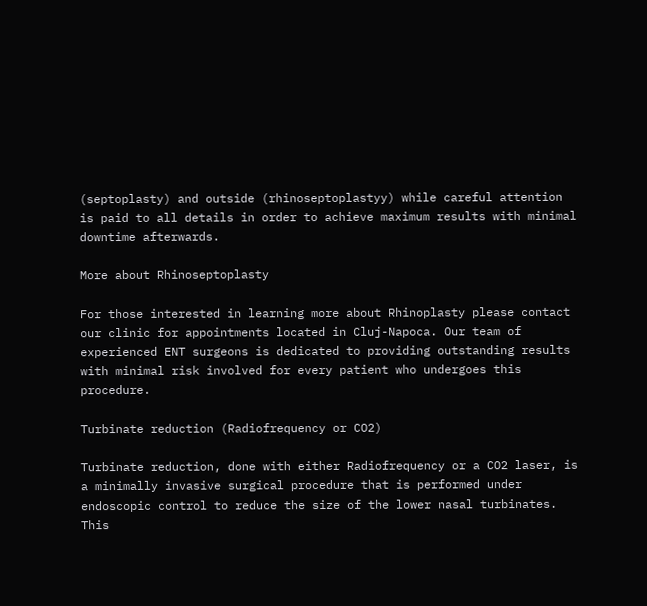(septoplasty) and outside (rhinoseptoplastyy) while careful attention is paid to all details in order to achieve maximum results with minimal downtime afterwards.

More about Rhinoseptoplasty

For those interested in learning more about Rhinoplasty please contact our clinic for appointments located in Cluj-Napoca. Our team of experienced ENT surgeons is dedicated to providing outstanding results with minimal risk involved for every patient who undergoes this procedure.

Turbinate reduction (Radiofrequency or CO2)

Turbinate reduction, done with either Radiofrequency or a CO2 laser, is a minimally invasive surgical procedure that is performed under endoscopic control to reduce the size of the lower nasal turbinates. This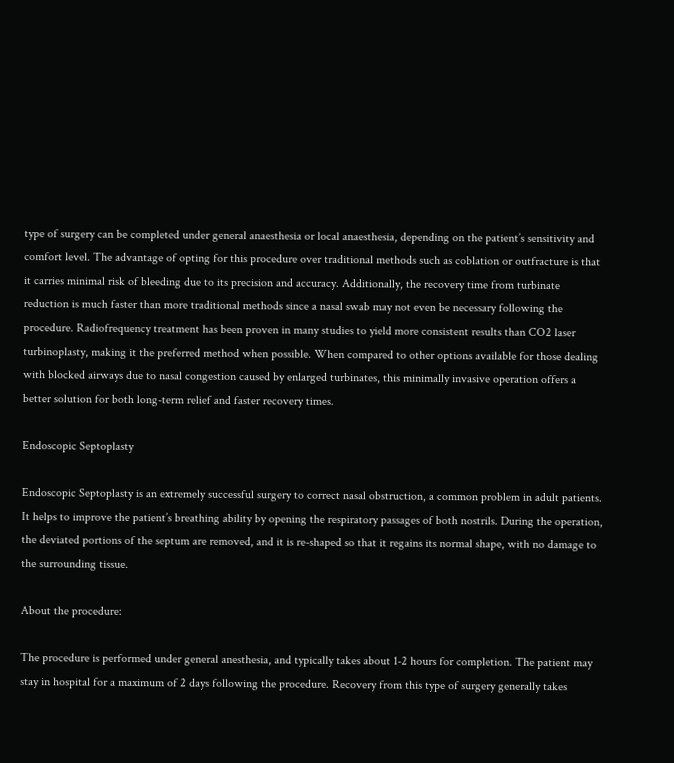type of surgery can be completed under general anaesthesia or local anaesthesia, depending on the patient’s sensitivity and comfort level. The advantage of opting for this procedure over traditional methods such as coblation or outfracture is that it carries minimal risk of bleeding due to its precision and accuracy. Additionally, the recovery time from turbinate reduction is much faster than more traditional methods since a nasal swab may not even be necessary following the procedure. Radiofrequency treatment has been proven in many studies to yield more consistent results than CO2 laser turbinoplasty, making it the preferred method when possible. When compared to other options available for those dealing with blocked airways due to nasal congestion caused by enlarged turbinates, this minimally invasive operation offers a better solution for both long-term relief and faster recovery times.

Endoscopic Septoplasty

Endoscopic Septoplasty is an extremely successful surgery to correct nasal obstruction, a common problem in adult patients. It helps to improve the patient’s breathing ability by opening the respiratory passages of both nostrils. During the operation, the deviated portions of the septum are removed, and it is re-shaped so that it regains its normal shape, with no damage to the surrounding tissue.

About the procedure:

The procedure is performed under general anesthesia, and typically takes about 1-2 hours for completion. The patient may stay in hospital for a maximum of 2 days following the procedure. Recovery from this type of surgery generally takes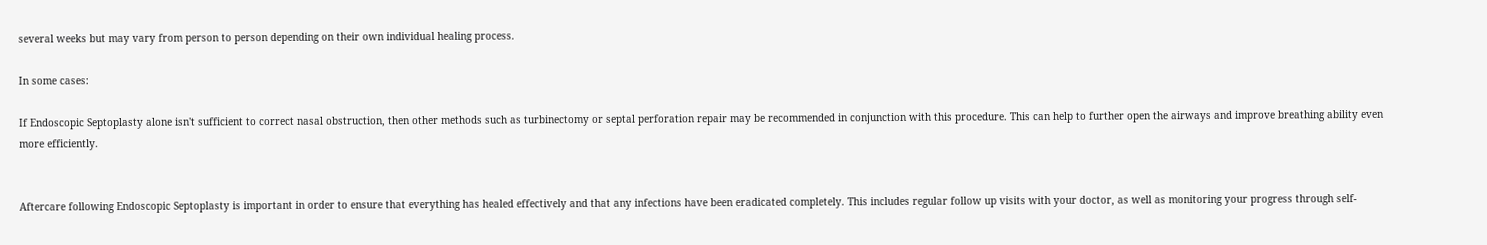several weeks but may vary from person to person depending on their own individual healing process.

In some cases:

If Endoscopic Septoplasty alone isn't sufficient to correct nasal obstruction, then other methods such as turbinectomy or septal perforation repair may be recommended in conjunction with this procedure. This can help to further open the airways and improve breathing ability even more efficiently.


Aftercare following Endoscopic Septoplasty is important in order to ensure that everything has healed effectively and that any infections have been eradicated completely. This includes regular follow up visits with your doctor, as well as monitoring your progress through self-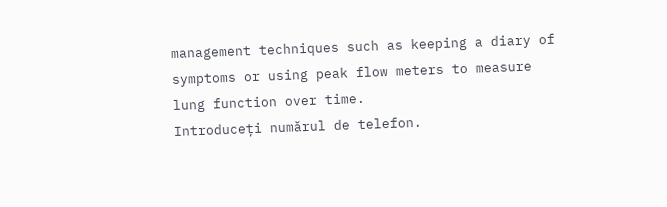management techniques such as keeping a diary of symptoms or using peak flow meters to measure lung function over time.
Introduceți numărul de telefon.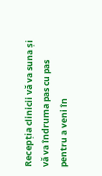Recepția clinicii vă va suna și vă va îndruma pas cu pas pentru a veni în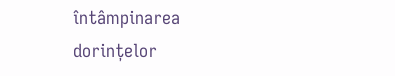întâmpinarea dorințelor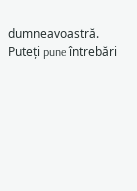dumneavoastră. Puteți pune întrebări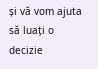și vă vom ajuta să luați o decizie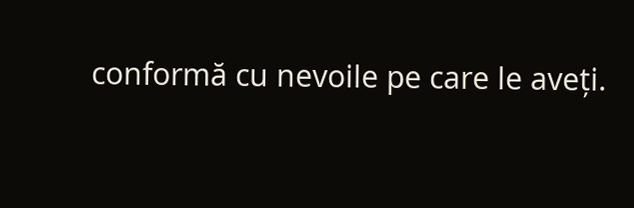conformă cu nevoile pe care le aveți.